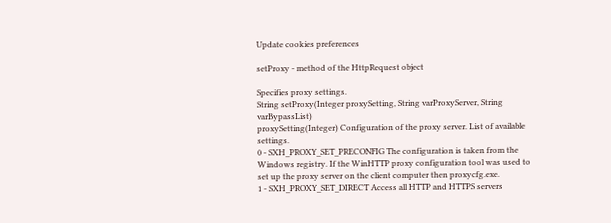Update cookies preferences

setProxy - method of the HttpRequest object

Specifies proxy settings.
String setProxy(Integer proxySetting, String varProxyServer, String varBypassList)
proxySetting(Integer) Configuration of the proxy server. List of available settings.
0 - SXH_PROXY_SET_PRECONFIG The configuration is taken from the Windows registry. If the WinHTTP proxy configuration tool was used to set up the proxy server on the client computer then proxycfg.exe.
1 - SXH_PROXY_SET_DIRECT Access all HTTP and HTTPS servers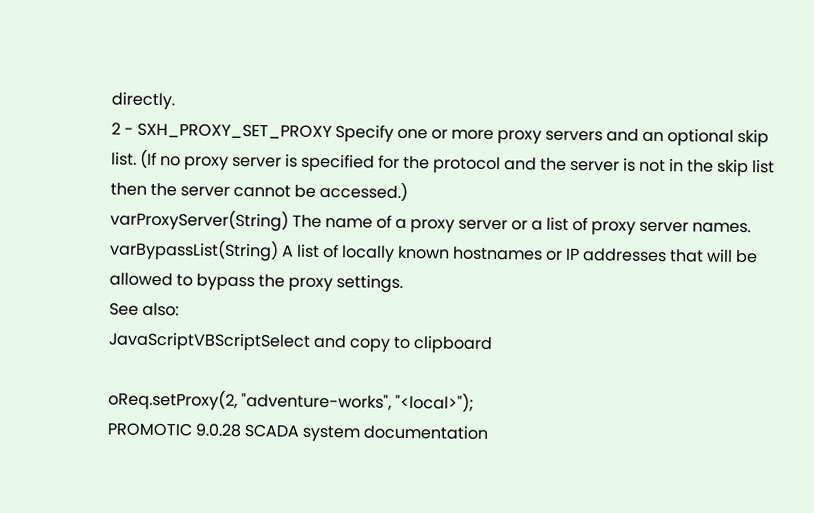directly.
2 - SXH_PROXY_SET_PROXY Specify one or more proxy servers and an optional skip list. (If no proxy server is specified for the protocol and the server is not in the skip list then the server cannot be accessed.)
varProxyServer(String) The name of a proxy server or a list of proxy server names.
varBypassList(String) A list of locally known hostnames or IP addresses that will be allowed to bypass the proxy settings.
See also:
JavaScriptVBScriptSelect and copy to clipboard

oReq.setProxy(2, "adventure-works", "<local>");
PROMOTIC 9.0.28 SCADA system documentation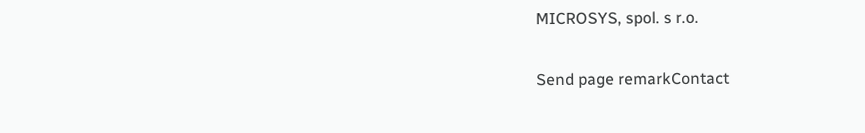MICROSYS, spol. s r.o.

Send page remarkContact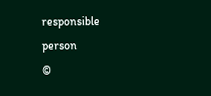responsible person
©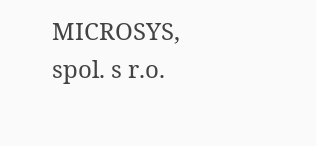MICROSYS, spol. s r.o.